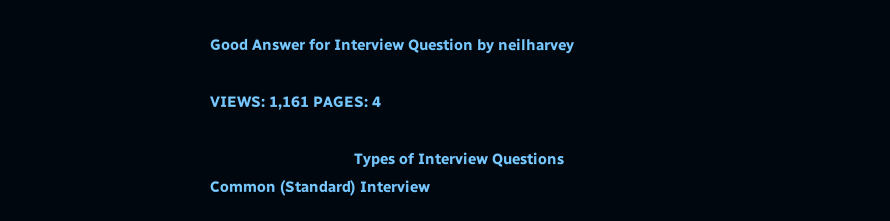Good Answer for Interview Question by neilharvey

VIEWS: 1,161 PAGES: 4

                                    Types of Interview Questions
Common (Standard) Interview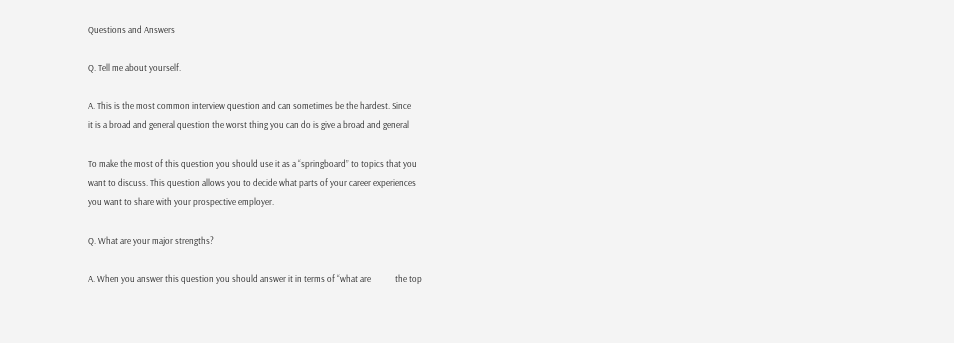Questions and Answers

Q. Tell me about yourself.

A. This is the most common interview question and can sometimes be the hardest. Since
it is a broad and general question the worst thing you can do is give a broad and general

To make the most of this question you should use it as a “springboard” to topics that you
want to discuss. This question allows you to decide what parts of your career experiences
you want to share with your prospective employer.

Q. What are your major strengths?

A. When you answer this question you should answer it in terms of “what are            the top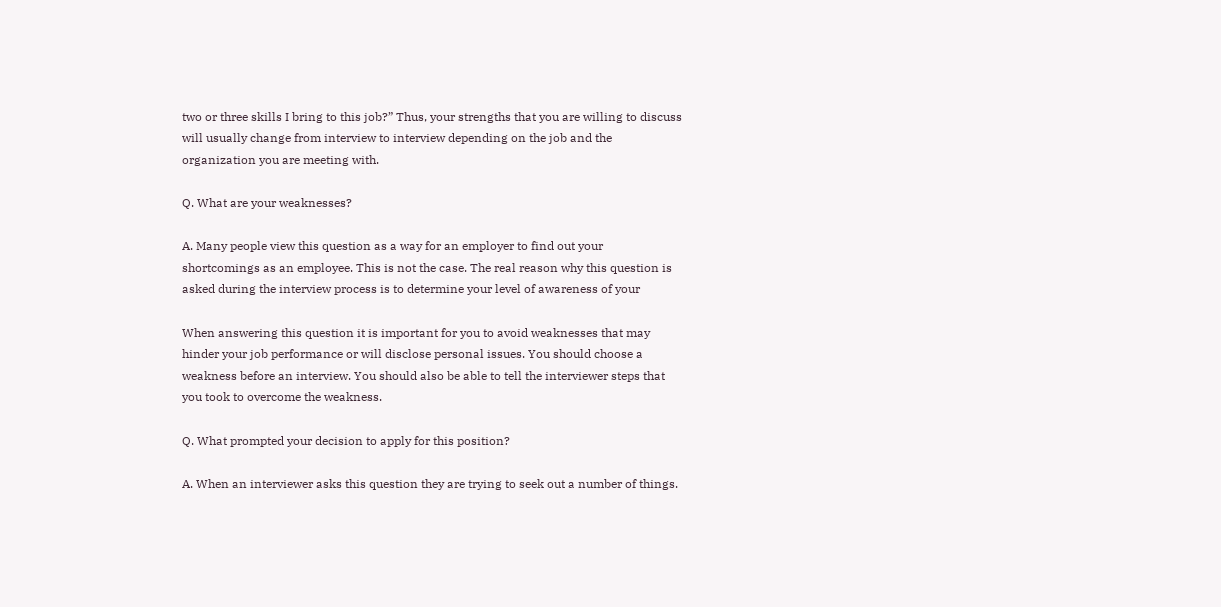two or three skills I bring to this job?” Thus, your strengths that you are willing to discuss
will usually change from interview to interview depending on the job and the
organization you are meeting with.

Q. What are your weaknesses?

A. Many people view this question as a way for an employer to find out your
shortcomings as an employee. This is not the case. The real reason why this question is
asked during the interview process is to determine your level of awareness of your

When answering this question it is important for you to avoid weaknesses that may
hinder your job performance or will disclose personal issues. You should choose a
weakness before an interview. You should also be able to tell the interviewer steps that
you took to overcome the weakness.

Q. What prompted your decision to apply for this position?

A. When an interviewer asks this question they are trying to seek out a number of things.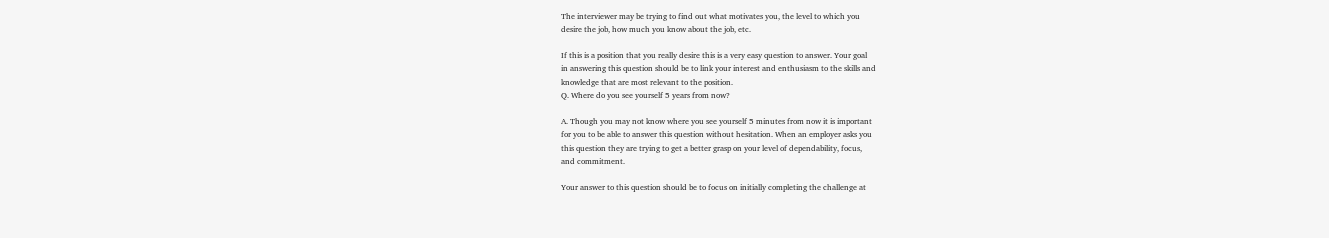The interviewer may be trying to find out what motivates you, the level to which you
desire the job, how much you know about the job, etc.

If this is a position that you really desire this is a very easy question to answer. Your goal
in answering this question should be to link your interest and enthusiasm to the skills and
knowledge that are most relevant to the position.
Q. Where do you see yourself 5 years from now?

A. Though you may not know where you see yourself 5 minutes from now it is important
for you to be able to answer this question without hesitation. When an employer asks you
this question they are trying to get a better grasp on your level of dependability, focus,
and commitment.

Your answer to this question should be to focus on initially completing the challenge at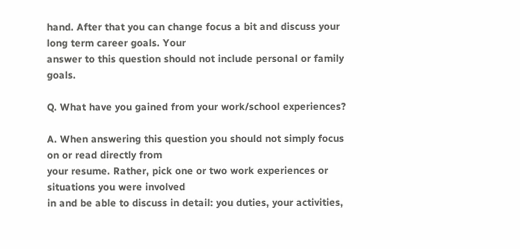hand. After that you can change focus a bit and discuss your long term career goals. Your
answer to this question should not include personal or family goals.

Q. What have you gained from your work/school experiences?

A. When answering this question you should not simply focus on or read directly from
your resume. Rather, pick one or two work experiences or situations you were involved
in and be able to discuss in detail: you duties, your activities,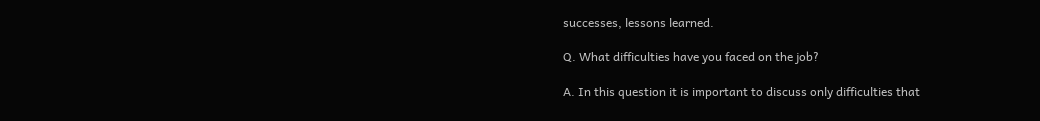successes, lessons learned.

Q. What difficulties have you faced on the job?

A. In this question it is important to discuss only difficulties that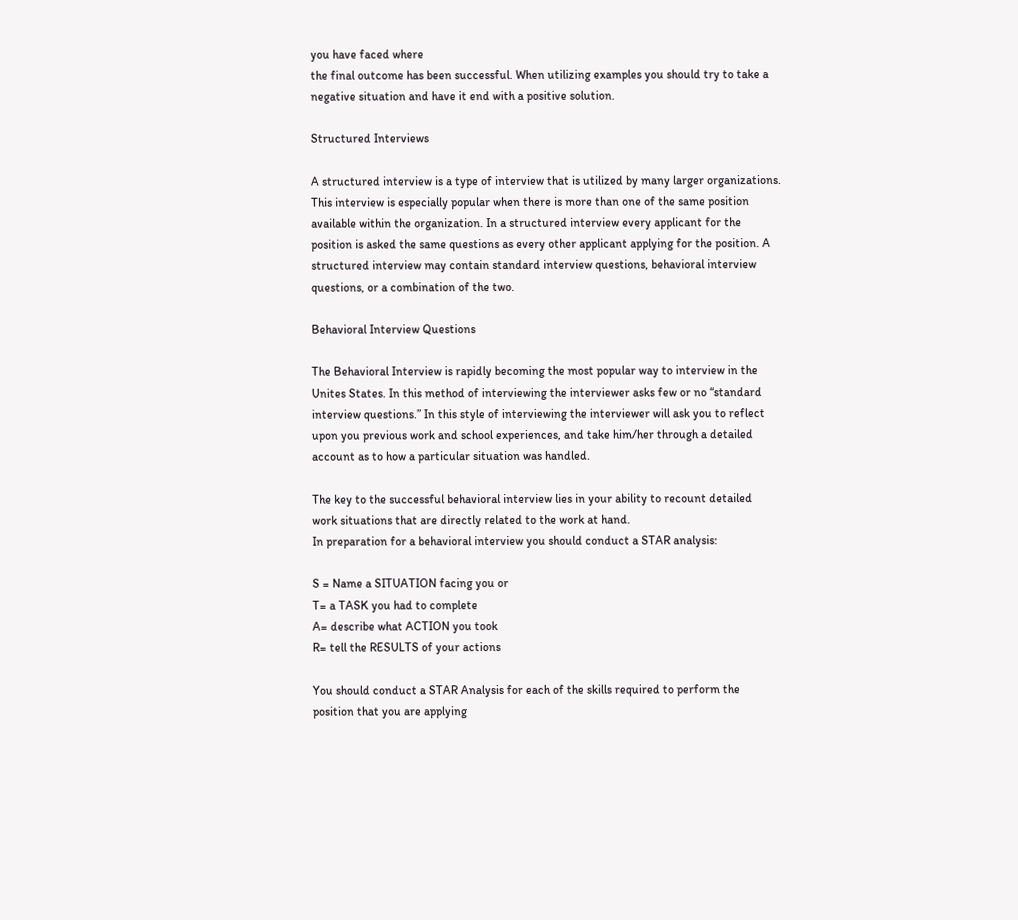you have faced where
the final outcome has been successful. When utilizing examples you should try to take a
negative situation and have it end with a positive solution.

Structured Interviews

A structured interview is a type of interview that is utilized by many larger organizations.
This interview is especially popular when there is more than one of the same position
available within the organization. In a structured interview every applicant for the
position is asked the same questions as every other applicant applying for the position. A
structured interview may contain standard interview questions, behavioral interview
questions, or a combination of the two.

Behavioral Interview Questions

The Behavioral Interview is rapidly becoming the most popular way to interview in the
Unites States. In this method of interviewing the interviewer asks few or no “standard
interview questions.” In this style of interviewing the interviewer will ask you to reflect
upon you previous work and school experiences, and take him/her through a detailed
account as to how a particular situation was handled.

The key to the successful behavioral interview lies in your ability to recount detailed
work situations that are directly related to the work at hand.
In preparation for a behavioral interview you should conduct a STAR analysis:

S = Name a SITUATION facing you or
T= a TASK you had to complete
A= describe what ACTION you took
R= tell the RESULTS of your actions

You should conduct a STAR Analysis for each of the skills required to perform the
position that you are applying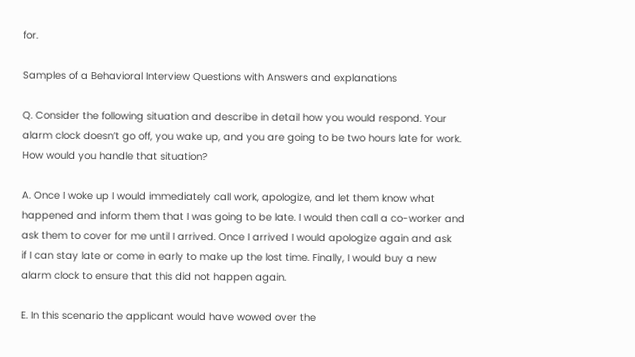for.

Samples of a Behavioral Interview Questions with Answers and explanations

Q. Consider the following situation and describe in detail how you would respond. Your
alarm clock doesn’t go off, you wake up, and you are going to be two hours late for work.
How would you handle that situation?

A. Once I woke up I would immediately call work, apologize, and let them know what
happened and inform them that I was going to be late. I would then call a co-worker and
ask them to cover for me until I arrived. Once I arrived I would apologize again and ask
if I can stay late or come in early to make up the lost time. Finally, I would buy a new
alarm clock to ensure that this did not happen again.

E. In this scenario the applicant would have wowed over the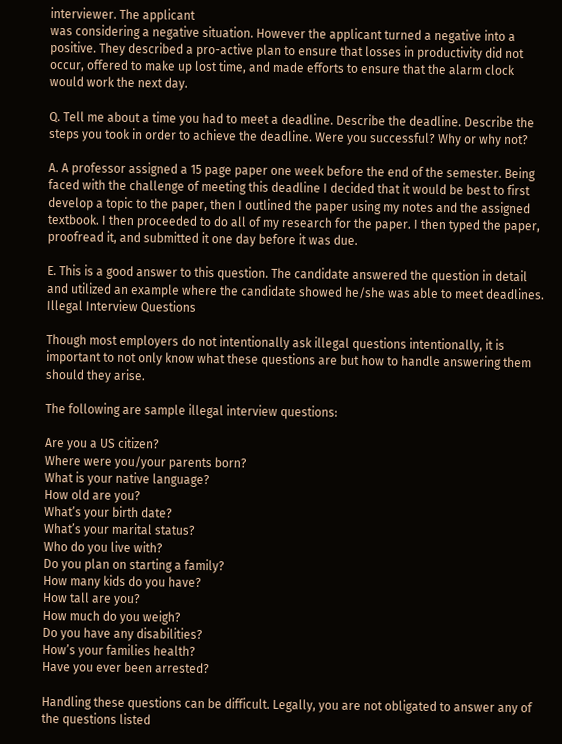interviewer. The applicant
was considering a negative situation. However the applicant turned a negative into a
positive. They described a pro-active plan to ensure that losses in productivity did not
occur, offered to make up lost time, and made efforts to ensure that the alarm clock
would work the next day.

Q. Tell me about a time you had to meet a deadline. Describe the deadline. Describe the
steps you took in order to achieve the deadline. Were you successful? Why or why not?

A. A professor assigned a 15 page paper one week before the end of the semester. Being
faced with the challenge of meeting this deadline I decided that it would be best to first
develop a topic to the paper, then I outlined the paper using my notes and the assigned
textbook. I then proceeded to do all of my research for the paper. I then typed the paper,
proofread it, and submitted it one day before it was due.

E. This is a good answer to this question. The candidate answered the question in detail
and utilized an example where the candidate showed he/she was able to meet deadlines.
Illegal Interview Questions

Though most employers do not intentionally ask illegal questions intentionally, it is
important to not only know what these questions are but how to handle answering them
should they arise.

The following are sample illegal interview questions:

Are you a US citizen?
Where were you/your parents born?
What is your native language?
How old are you?
What’s your birth date?
What’s your marital status?
Who do you live with?
Do you plan on starting a family?
How many kids do you have?
How tall are you?
How much do you weigh?
Do you have any disabilities?
How’s your families health?
Have you ever been arrested?

Handling these questions can be difficult. Legally, you are not obligated to answer any of
the questions listed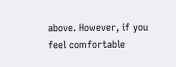above. However, if you feel comfortable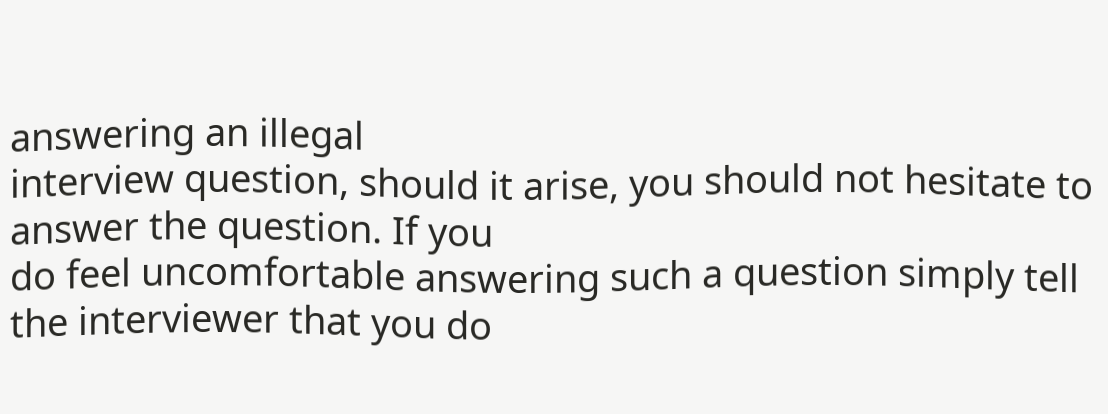answering an illegal
interview question, should it arise, you should not hesitate to answer the question. If you
do feel uncomfortable answering such a question simply tell the interviewer that you do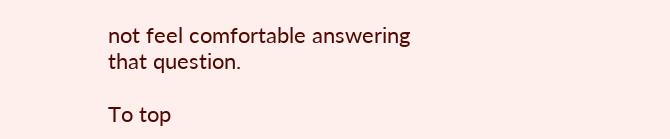not feel comfortable answering that question.

To top